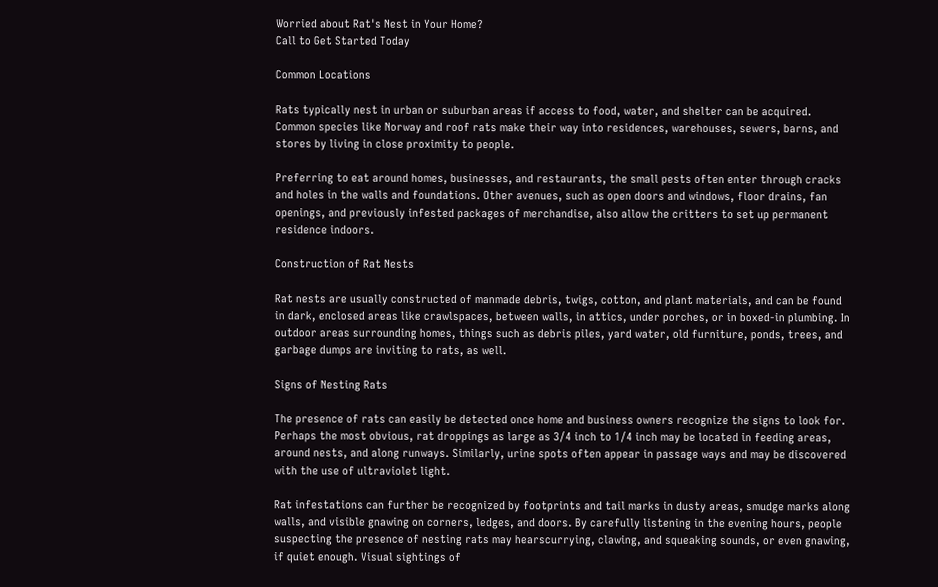Worried about Rat's Nest in Your Home?
Call to Get Started Today

Common Locations

Rats typically nest in urban or suburban areas if access to food, water, and shelter can be acquired. Common species like Norway and roof rats make their way into residences, warehouses, sewers, barns, and stores by living in close proximity to people.

Preferring to eat around homes, businesses, and restaurants, the small pests often enter through cracks and holes in the walls and foundations. Other avenues, such as open doors and windows, floor drains, fan openings, and previously infested packages of merchandise, also allow the critters to set up permanent residence indoors.

Construction of Rat Nests

Rat nests are usually constructed of manmade debris, twigs, cotton, and plant materials, and can be found in dark, enclosed areas like crawlspaces, between walls, in attics, under porches, or in boxed-in plumbing. In outdoor areas surrounding homes, things such as debris piles, yard water, old furniture, ponds, trees, and garbage dumps are inviting to rats, as well.

Signs of Nesting Rats

The presence of rats can easily be detected once home and business owners recognize the signs to look for. Perhaps the most obvious, rat droppings as large as 3/4 inch to 1/4 inch may be located in feeding areas, around nests, and along runways. Similarly, urine spots often appear in passage ways and may be discovered with the use of ultraviolet light.

Rat infestations can further be recognized by footprints and tail marks in dusty areas, smudge marks along walls, and visible gnawing on corners, ledges, and doors. By carefully listening in the evening hours, people suspecting the presence of nesting rats may hearscurrying, clawing, and squeaking sounds, or even gnawing, if quiet enough. Visual sightings of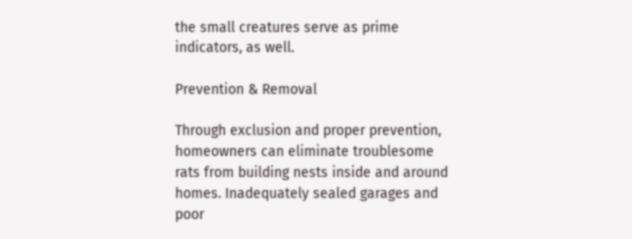the small creatures serve as prime indicators, as well.

Prevention & Removal

Through exclusion and proper prevention, homeowners can eliminate troublesome rats from building nests inside and around homes. Inadequately sealed garages and poor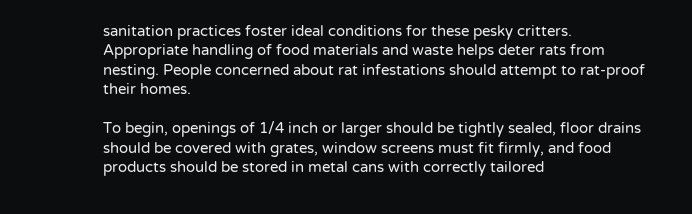sanitation practices foster ideal conditions for these pesky critters. Appropriate handling of food materials and waste helps deter rats from nesting. People concerned about rat infestations should attempt to rat-proof their homes.

To begin, openings of 1/4 inch or larger should be tightly sealed, floor drains should be covered with grates, window screens must fit firmly, and food products should be stored in metal cans with correctly tailored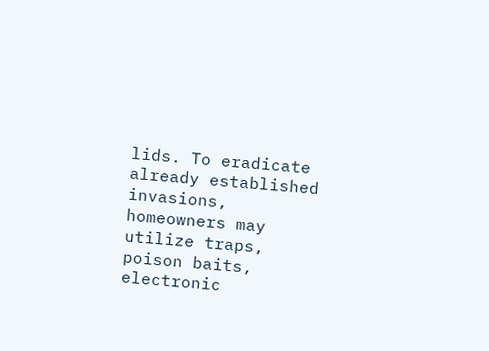lids. To eradicate already established invasions, homeowners may utilize traps, poison baits, electronic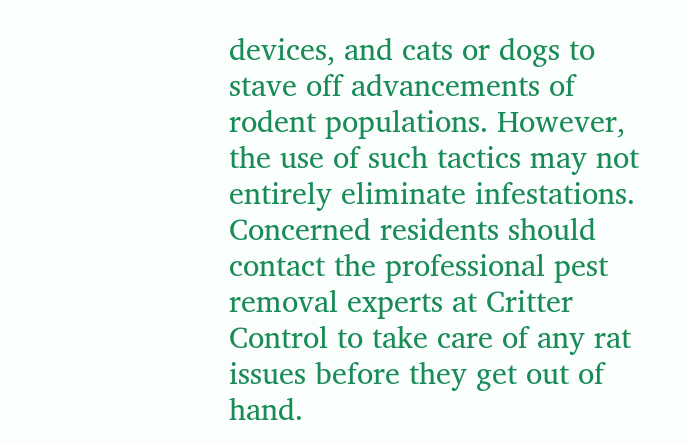devices, and cats or dogs to stave off advancements of rodent populations. However, the use of such tactics may not entirely eliminate infestations. Concerned residents should contact the professional pest removal experts at Critter Control to take care of any rat issues before they get out of hand.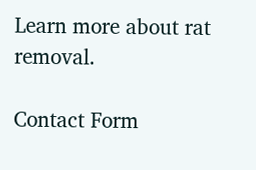Learn more about rat removal.

Contact Form